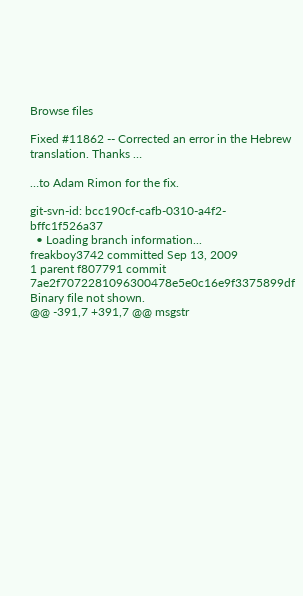Browse files

Fixed #11862 -- Corrected an error in the Hebrew translation. Thanks …

…to Adam Rimon for the fix.

git-svn-id: bcc190cf-cafb-0310-a4f2-bffc1f526a37
  • Loading branch information...
freakboy3742 committed Sep 13, 2009
1 parent f807791 commit 7ae2f7072281096300478e5e0c16e9f3375899df
Binary file not shown.
@@ -391,7 +391,7 @@ msgstr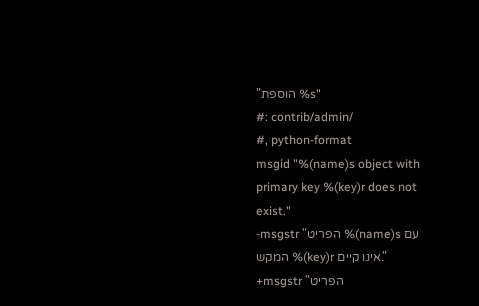"הוספת %s"
#: contrib/admin/
#, python-format
msgid "%(name)s object with primary key %(key)r does not exist."
-msgstr "הפריט %(name)s עם המקש %(key)r אינו קיים."
+msgstr "הפריט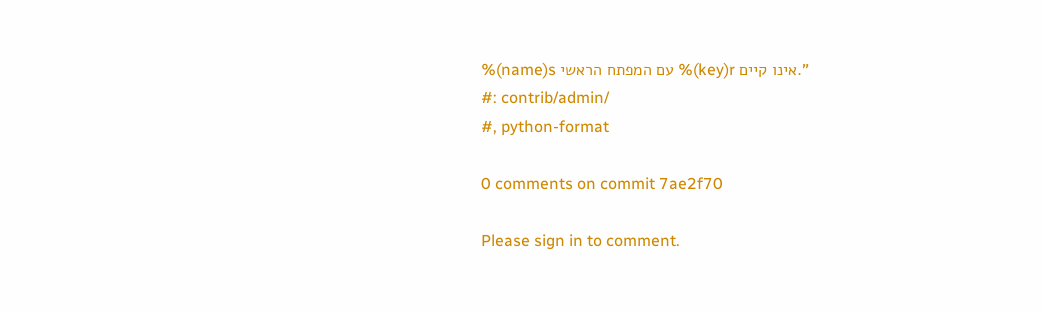%(name)s עם המפתח הראשי %(key)r אינו קיים."
#: contrib/admin/
#, python-format

0 comments on commit 7ae2f70

Please sign in to comment.